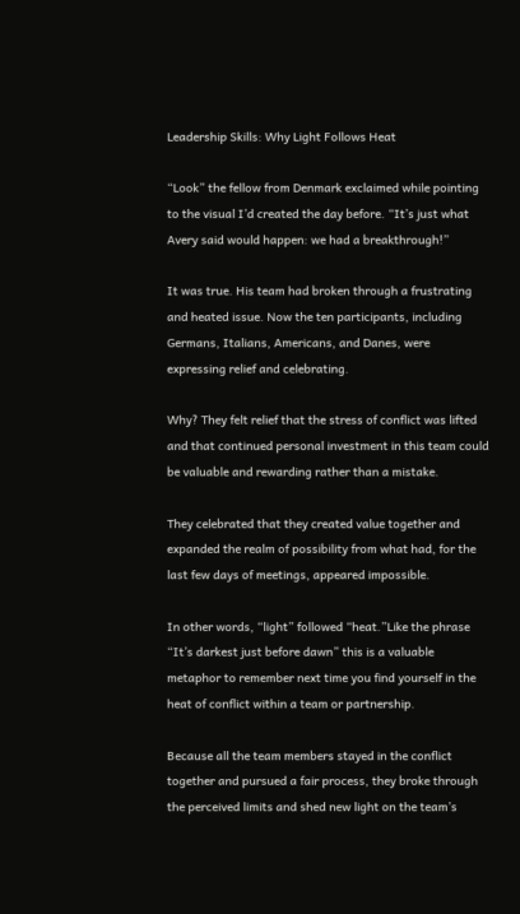Leadership Skills: Why Light Follows Heat

“Look” the fellow from Denmark exclaimed while pointing to the visual I’d created the day before. “It’s just what Avery said would happen: we had a breakthrough!”

It was true. His team had broken through a frustrating and heated issue. Now the ten participants, including Germans, Italians, Americans, and Danes, were expressing relief and celebrating.

Why? They felt relief that the stress of conflict was lifted and that continued personal investment in this team could be valuable and rewarding rather than a mistake.

They celebrated that they created value together and expanded the realm of possibility from what had, for the last few days of meetings, appeared impossible.

In other words, “light” followed “heat.”Like the phrase “It’s darkest just before dawn” this is a valuable metaphor to remember next time you find yourself in the heat of conflict within a team or partnership.

Because all the team members stayed in the conflict together and pursued a fair process, they broke through the perceived limits and shed new light on the team’s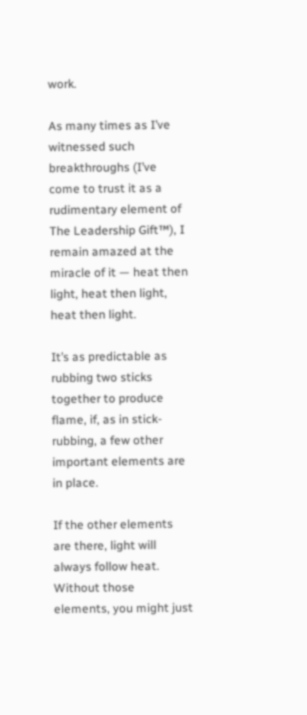work.

As many times as I’ve witnessed such breakthroughs (I’ve come to trust it as a rudimentary element of The Leadership Gift™), I remain amazed at the miracle of it — heat then light, heat then light, heat then light.

It’s as predictable as rubbing two sticks together to produce flame, if, as in stick-rubbing, a few other important elements are in place.

If the other elements are there, light will always follow heat. Without those elements, you might just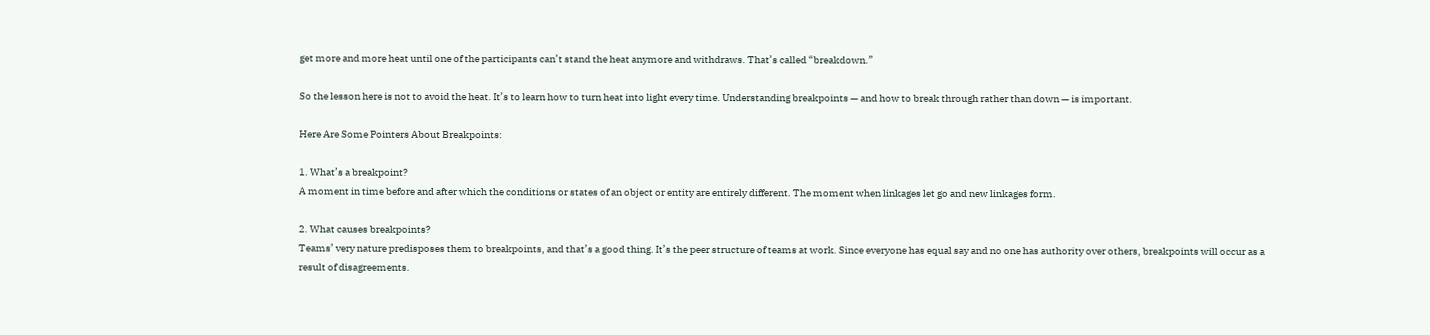get more and more heat until one of the participants can’t stand the heat anymore and withdraws. That’s called “breakdown.”

So the lesson here is not to avoid the heat. It’s to learn how to turn heat into light every time. Understanding breakpoints — and how to break through rather than down — is important.

Here Are Some Pointers About Breakpoints:

1. What’s a breakpoint?
A moment in time before and after which the conditions or states of an object or entity are entirely different. The moment when linkages let go and new linkages form.

2. What causes breakpoints?
Teams’ very nature predisposes them to breakpoints, and that’s a good thing. It’s the peer structure of teams at work. Since everyone has equal say and no one has authority over others, breakpoints will occur as a result of disagreements.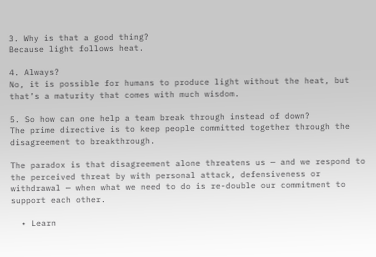3. Why is that a good thing?
Because light follows heat.

4. Always?
No, it is possible for humans to produce light without the heat, but that’s a maturity that comes with much wisdom.

5. So how can one help a team break through instead of down?
The prime directive is to keep people committed together through the disagreement to breakthrough.

The paradox is that disagreement alone threatens us — and we respond to the perceived threat by with personal attack, defensiveness or withdrawal — when what we need to do is re-double our commitment to support each other.

  • Learn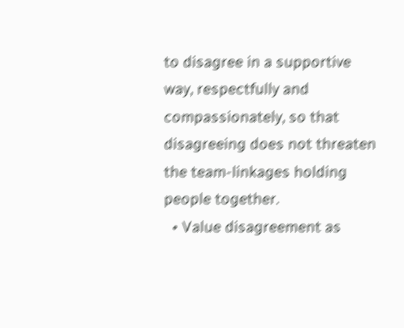to disagree in a supportive way, respectfully and compassionately, so that disagreeing does not threaten the team-linkages holding people together.
  • Value disagreement as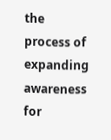the process of expanding awareness for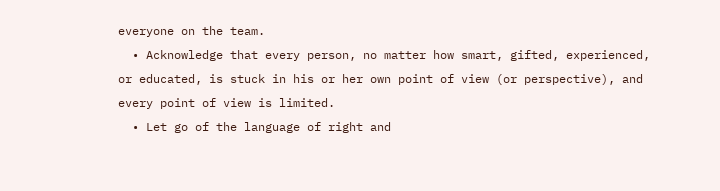everyone on the team.
  • Acknowledge that every person, no matter how smart, gifted, experienced, or educated, is stuck in his or her own point of view (or perspective), and every point of view is limited.
  • Let go of the language of right and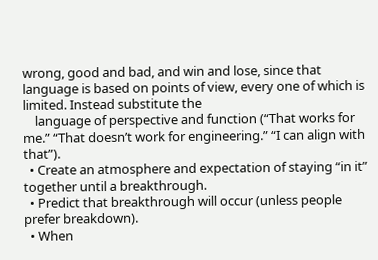wrong, good and bad, and win and lose, since that language is based on points of view, every one of which is limited. Instead substitute the
    language of perspective and function (“That works for me.” “That doesn’t work for engineering.” “I can align with that”).
  • Create an atmosphere and expectation of staying “in it” together until a breakthrough.
  • Predict that breakthrough will occur (unless people prefer breakdown).
  • When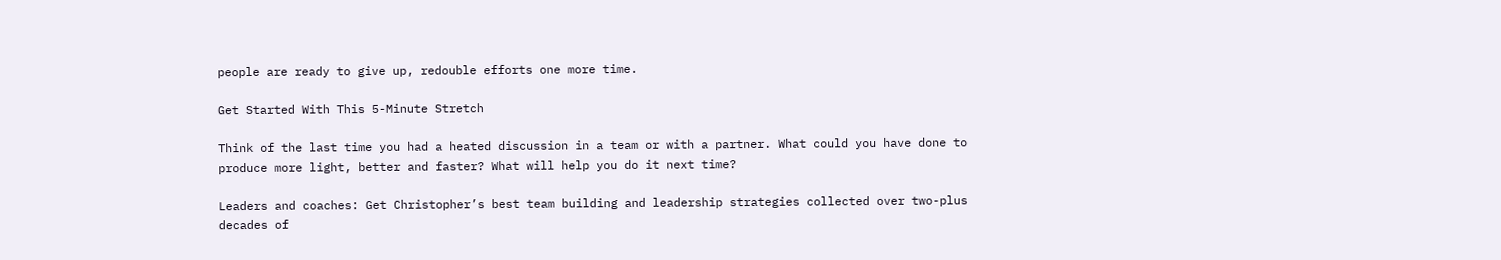people are ready to give up, redouble efforts one more time.

Get Started With This 5-Minute Stretch

Think of the last time you had a heated discussion in a team or with a partner. What could you have done to produce more light, better and faster? What will help you do it next time?

Leaders and coaches: Get Christopher’s best team building and leadership strategies collected over two-plus decades of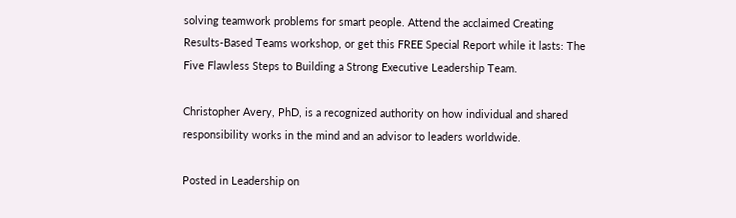solving teamwork problems for smart people. Attend the acclaimed Creating Results-Based Teams workshop, or get this FREE Special Report while it lasts: The Five Flawless Steps to Building a Strong Executive Leadership Team.

Christopher Avery, PhD, is a recognized authority on how individual and shared responsibility works in the mind and an advisor to leaders worldwide.

Posted in Leadership on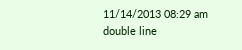11/14/2013 08:29 am
double line